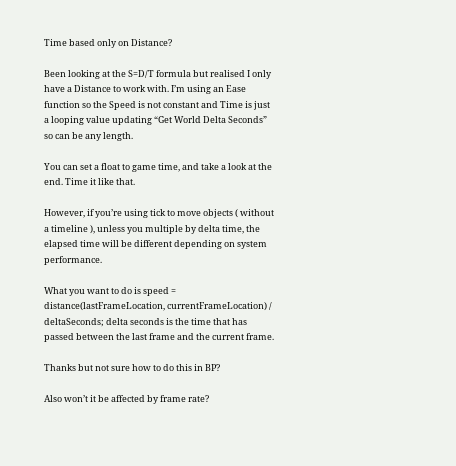Time based only on Distance?

Been looking at the S=D/T formula but realised I only have a Distance to work with. I’m using an Ease function so the Speed is not constant and Time is just a looping value updating “Get World Delta Seconds” so can be any length.

You can set a float to game time, and take a look at the end. Time it like that.

However, if you’re using tick to move objects ( without a timeline ), unless you multiple by delta time, the elapsed time will be different depending on system performance.

What you want to do is speed = distance(lastFrameLocation, currentFrameLocation) / deltaSeconds; delta seconds is the time that has passed between the last frame and the current frame.

Thanks but not sure how to do this in BP?

Also won’t it be affected by frame rate?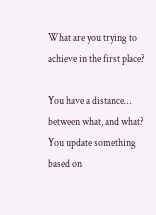What are you trying to achieve in the first place?

You have a distance… between what, and what?
You update something based on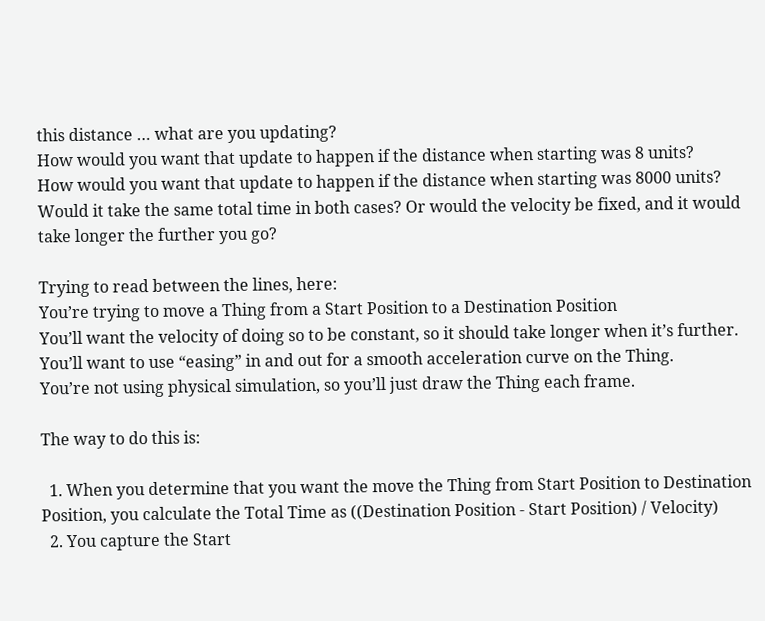this distance … what are you updating?
How would you want that update to happen if the distance when starting was 8 units?
How would you want that update to happen if the distance when starting was 8000 units?
Would it take the same total time in both cases? Or would the velocity be fixed, and it would take longer the further you go?

Trying to read between the lines, here:
You’re trying to move a Thing from a Start Position to a Destination Position
You’ll want the velocity of doing so to be constant, so it should take longer when it’s further.
You’ll want to use “easing” in and out for a smooth acceleration curve on the Thing.
You’re not using physical simulation, so you’ll just draw the Thing each frame.

The way to do this is:

  1. When you determine that you want the move the Thing from Start Position to Destination Position, you calculate the Total Time as ((Destination Position - Start Position) / Velocity)
  2. You capture the Start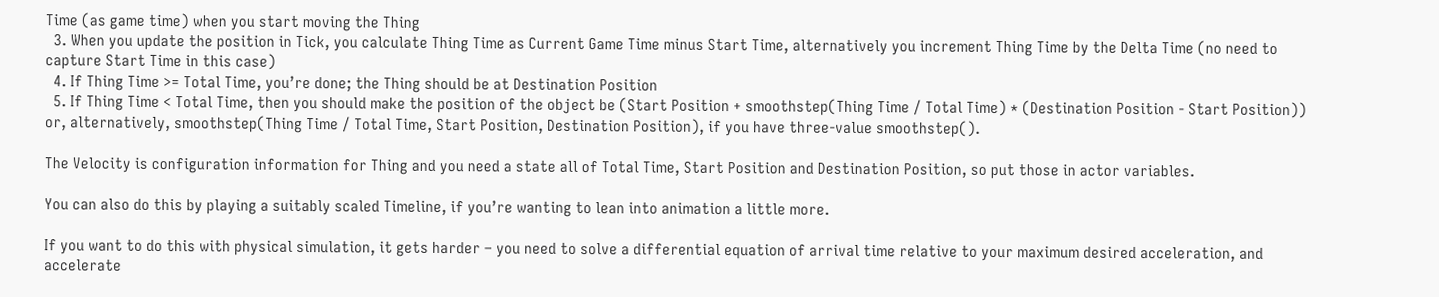Time (as game time) when you start moving the Thing
  3. When you update the position in Tick, you calculate Thing Time as Current Game Time minus Start Time, alternatively you increment Thing Time by the Delta Time (no need to capture Start Time in this case)
  4. If Thing Time >= Total Time, you’re done; the Thing should be at Destination Position
  5. If Thing Time < Total Time, then you should make the position of the object be (Start Position + smoothstep(Thing Time / Total Time) * (Destination Position - Start Position)) or, alternatively, smoothstep(Thing Time / Total Time, Start Position, Destination Position), if you have three-value smoothstep().

The Velocity is configuration information for Thing and you need a state all of Total Time, Start Position and Destination Position, so put those in actor variables.

You can also do this by playing a suitably scaled Timeline, if you’re wanting to lean into animation a little more.

If you want to do this with physical simulation, it gets harder – you need to solve a differential equation of arrival time relative to your maximum desired acceleration, and accelerate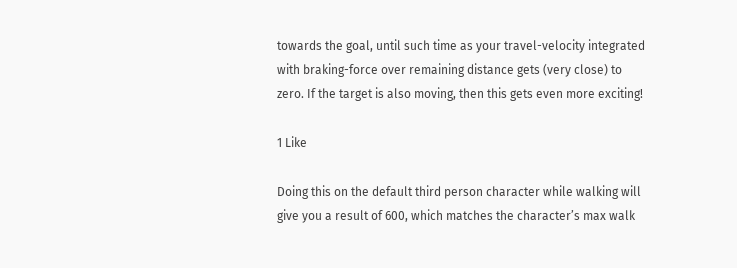towards the goal, until such time as your travel-velocity integrated with braking-force over remaining distance gets (very close) to zero. If the target is also moving, then this gets even more exciting!

1 Like

Doing this on the default third person character while walking will give you a result of 600, which matches the character’s max walk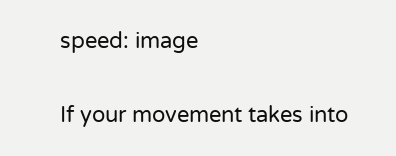speed: image

If your movement takes into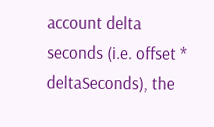account delta seconds (i.e. offset * deltaSeconds), the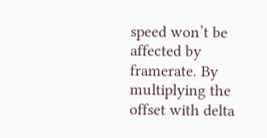speed won’t be affected by framerate. By multiplying the offset with delta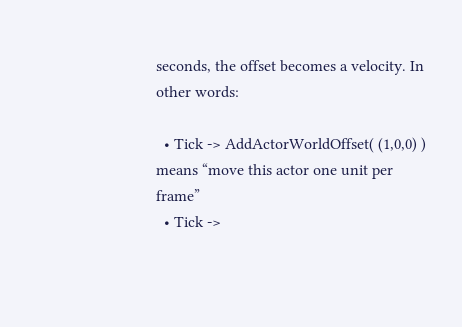seconds, the offset becomes a velocity. In other words:

  • Tick -> AddActorWorldOffset( (1,0,0) ) means “move this actor one unit per frame”
  • Tick ->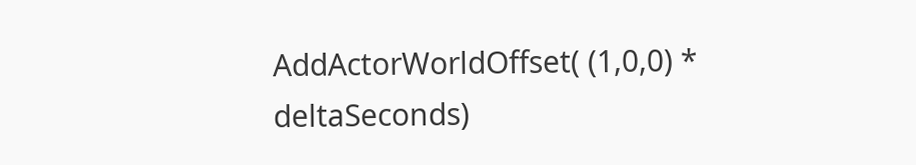AddActorWorldOffset( (1,0,0) * deltaSeconds)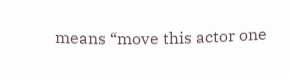means “move this actor one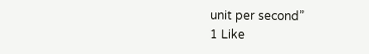unit per second”
1 Like